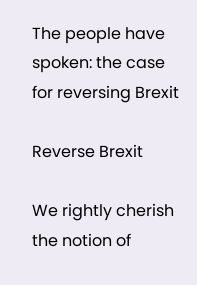The people have spoken: the case for reversing Brexit

Reverse Brexit

We rightly cherish the notion of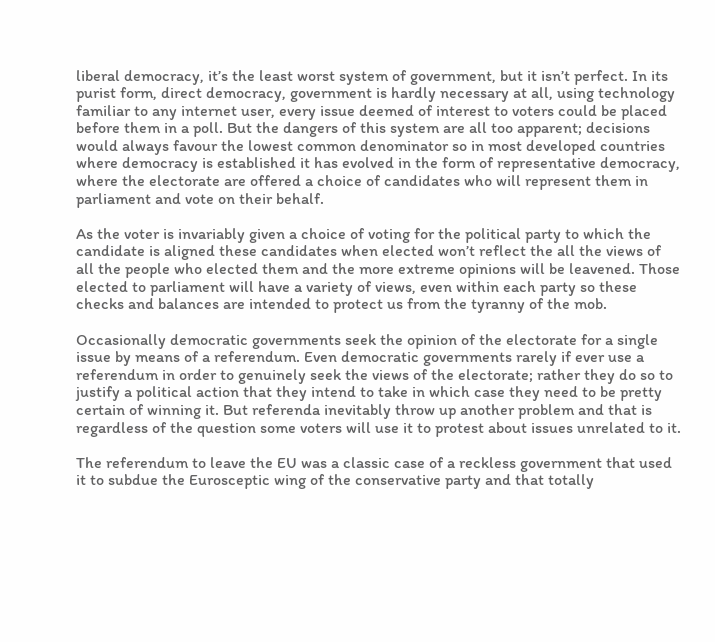liberal democracy, it’s the least worst system of government, but it isn’t perfect. In its purist form, direct democracy, government is hardly necessary at all, using technology familiar to any internet user, every issue deemed of interest to voters could be placed before them in a poll. But the dangers of this system are all too apparent; decisions would always favour the lowest common denominator so in most developed countries where democracy is established it has evolved in the form of representative democracy, where the electorate are offered a choice of candidates who will represent them in parliament and vote on their behalf.

As the voter is invariably given a choice of voting for the political party to which the candidate is aligned these candidates when elected won’t reflect the all the views of all the people who elected them and the more extreme opinions will be leavened. Those elected to parliament will have a variety of views, even within each party so these checks and balances are intended to protect us from the tyranny of the mob.

Occasionally democratic governments seek the opinion of the electorate for a single issue by means of a referendum. Even democratic governments rarely if ever use a referendum in order to genuinely seek the views of the electorate; rather they do so to justify a political action that they intend to take in which case they need to be pretty certain of winning it. But referenda inevitably throw up another problem and that is regardless of the question some voters will use it to protest about issues unrelated to it.

The referendum to leave the EU was a classic case of a reckless government that used it to subdue the Eurosceptic wing of the conservative party and that totally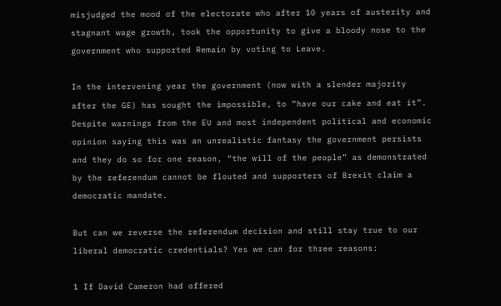misjudged the mood of the electorate who after 10 years of austerity and stagnant wage growth, took the opportunity to give a bloody nose to the government who supported Remain by voting to Leave.

In the intervening year the government (now with a slender majority after the GE) has sought the impossible, to “have our cake and eat it”. Despite warnings from the EU and most independent political and economic opinion saying this was an unrealistic fantasy the government persists and they do so for one reason, “the will of the people” as demonstrated by the referendum cannot be flouted and supporters of Brexit claim a democratic mandate.

But can we reverse the referendum decision and still stay true to our liberal democratic credentials? Yes we can for three reasons:

1 If David Cameron had offered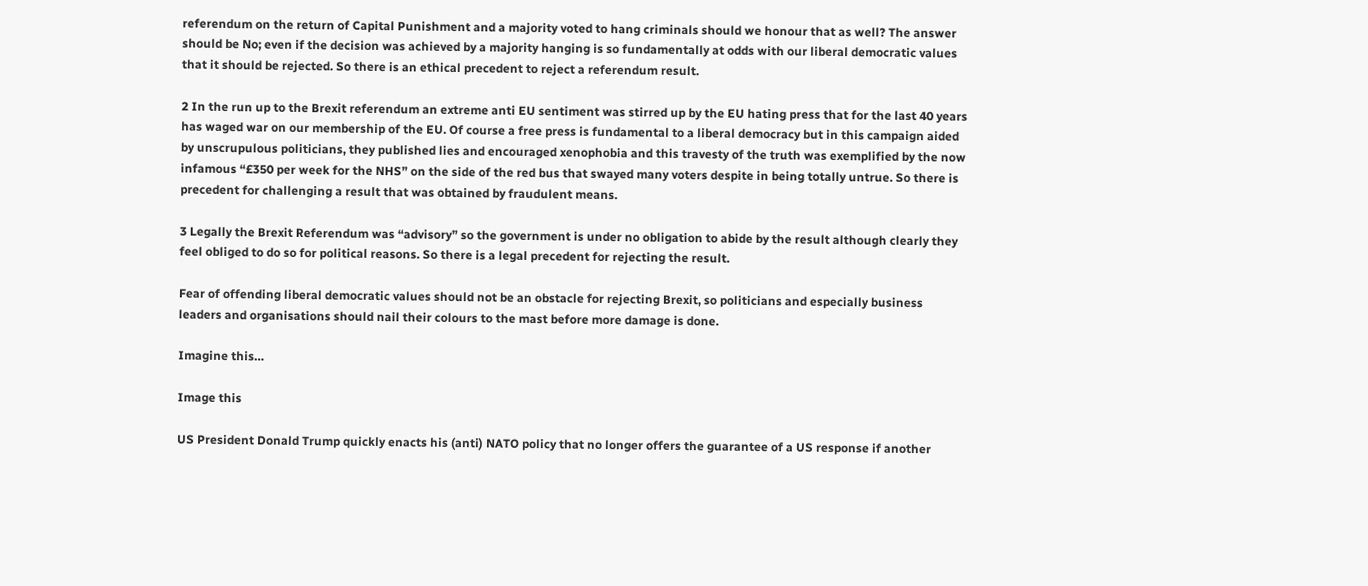referendum on the return of Capital Punishment and a majority voted to hang criminals should we honour that as well? The answer should be No; even if the decision was achieved by a majority hanging is so fundamentally at odds with our liberal democratic values that it should be rejected. So there is an ethical precedent to reject a referendum result.

2 In the run up to the Brexit referendum an extreme anti EU sentiment was stirred up by the EU hating press that for the last 40 years has waged war on our membership of the EU. Of course a free press is fundamental to a liberal democracy but in this campaign aided by unscrupulous politicians, they published lies and encouraged xenophobia and this travesty of the truth was exemplified by the now infamous “£350 per week for the NHS” on the side of the red bus that swayed many voters despite in being totally untrue. So there is precedent for challenging a result that was obtained by fraudulent means.

3 Legally the Brexit Referendum was “advisory” so the government is under no obligation to abide by the result although clearly they feel obliged to do so for political reasons. So there is a legal precedent for rejecting the result.

Fear of offending liberal democratic values should not be an obstacle for rejecting Brexit, so politicians and especially business leaders and organisations should nail their colours to the mast before more damage is done.

Imagine this…

Image this

US President Donald Trump quickly enacts his (anti) NATO policy that no longer offers the guarantee of a US response if another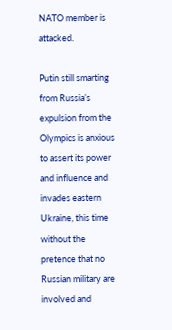NATO member is attacked.

Putin still smarting from Russia’s expulsion from the Olympics is anxious to assert its power and influence and invades eastern Ukraine, this time without the pretence that no Russian military are involved and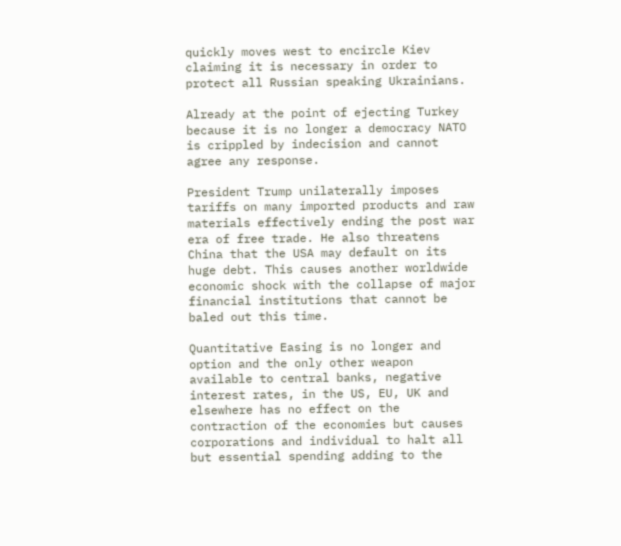quickly moves west to encircle Kiev claiming it is necessary in order to protect all Russian speaking Ukrainians.

Already at the point of ejecting Turkey because it is no longer a democracy NATO is crippled by indecision and cannot agree any response.

President Trump unilaterally imposes tariffs on many imported products and raw materials effectively ending the post war era of free trade. He also threatens China that the USA may default on its huge debt. This causes another worldwide economic shock with the collapse of major financial institutions that cannot be baled out this time.

Quantitative Easing is no longer and option and the only other weapon available to central banks, negative interest rates, in the US, EU, UK and elsewhere has no effect on the contraction of the economies but causes corporations and individual to halt all but essential spending adding to the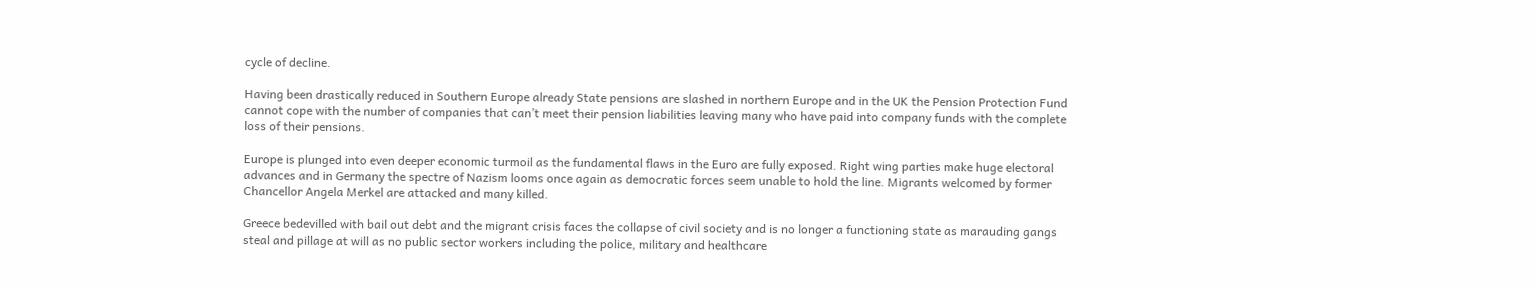cycle of decline.

Having been drastically reduced in Southern Europe already State pensions are slashed in northern Europe and in the UK the Pension Protection Fund cannot cope with the number of companies that can’t meet their pension liabilities leaving many who have paid into company funds with the complete loss of their pensions.

Europe is plunged into even deeper economic turmoil as the fundamental flaws in the Euro are fully exposed. Right wing parties make huge electoral advances and in Germany the spectre of Nazism looms once again as democratic forces seem unable to hold the line. Migrants welcomed by former Chancellor Angela Merkel are attacked and many killed.

Greece bedevilled with bail out debt and the migrant crisis faces the collapse of civil society and is no longer a functioning state as marauding gangs steal and pillage at will as no public sector workers including the police, military and healthcare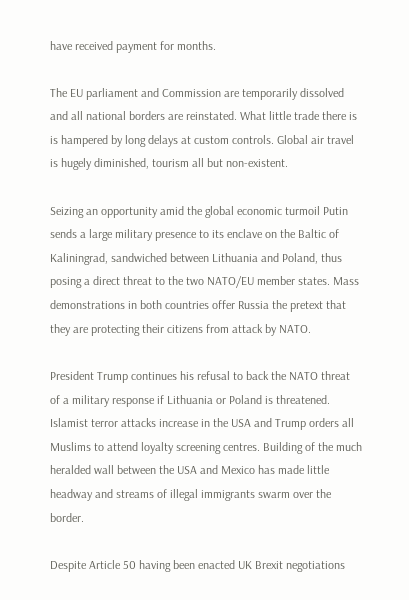have received payment for months.

The EU parliament and Commission are temporarily dissolved and all national borders are reinstated. What little trade there is is hampered by long delays at custom controls. Global air travel is hugely diminished, tourism all but non-existent.

Seizing an opportunity amid the global economic turmoil Putin sends a large military presence to its enclave on the Baltic of Kaliningrad, sandwiched between Lithuania and Poland, thus posing a direct threat to the two NATO/EU member states. Mass demonstrations in both countries offer Russia the pretext that they are protecting their citizens from attack by NATO.

President Trump continues his refusal to back the NATO threat of a military response if Lithuania or Poland is threatened. Islamist terror attacks increase in the USA and Trump orders all Muslims to attend loyalty screening centres. Building of the much heralded wall between the USA and Mexico has made little headway and streams of illegal immigrants swarm over the border.

Despite Article 50 having been enacted UK Brexit negotiations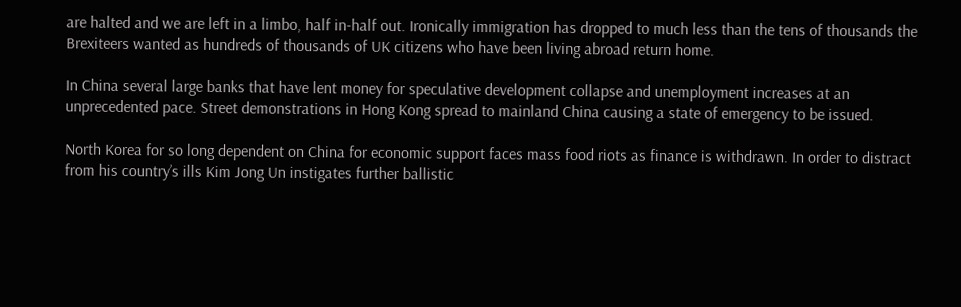are halted and we are left in a limbo, half in-half out. Ironically immigration has dropped to much less than the tens of thousands the Brexiteers wanted as hundreds of thousands of UK citizens who have been living abroad return home.

In China several large banks that have lent money for speculative development collapse and unemployment increases at an unprecedented pace. Street demonstrations in Hong Kong spread to mainland China causing a state of emergency to be issued.

North Korea for so long dependent on China for economic support faces mass food riots as finance is withdrawn. In order to distract from his country’s ills Kim Jong Un instigates further ballistic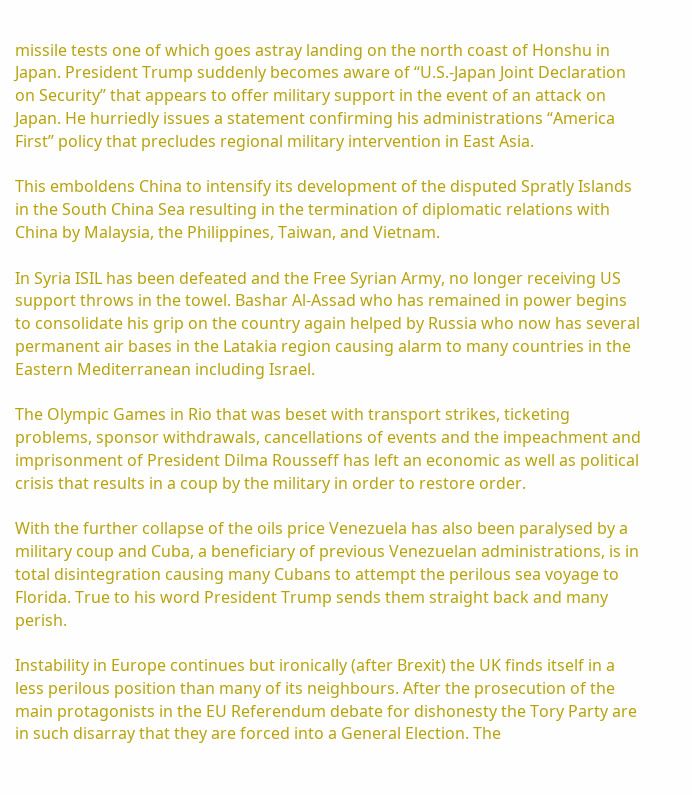missile tests one of which goes astray landing on the north coast of Honshu in Japan. President Trump suddenly becomes aware of “U.S.-Japan Joint Declaration on Security” that appears to offer military support in the event of an attack on Japan. He hurriedly issues a statement confirming his administrations “America First” policy that precludes regional military intervention in East Asia.

This emboldens China to intensify its development of the disputed Spratly Islands in the South China Sea resulting in the termination of diplomatic relations with China by Malaysia, the Philippines, Taiwan, and Vietnam.

In Syria ISIL has been defeated and the Free Syrian Army, no longer receiving US support throws in the towel. Bashar Al-Assad who has remained in power begins to consolidate his grip on the country again helped by Russia who now has several permanent air bases in the Latakia region causing alarm to many countries in the Eastern Mediterranean including Israel.

The Olympic Games in Rio that was beset with transport strikes, ticketing problems, sponsor withdrawals, cancellations of events and the impeachment and imprisonment of President Dilma Rousseff has left an economic as well as political crisis that results in a coup by the military in order to restore order.

With the further collapse of the oils price Venezuela has also been paralysed by a military coup and Cuba, a beneficiary of previous Venezuelan administrations, is in total disintegration causing many Cubans to attempt the perilous sea voyage to Florida. True to his word President Trump sends them straight back and many perish.

Instability in Europe continues but ironically (after Brexit) the UK finds itself in a less perilous position than many of its neighbours. After the prosecution of the main protagonists in the EU Referendum debate for dishonesty the Tory Party are in such disarray that they are forced into a General Election. The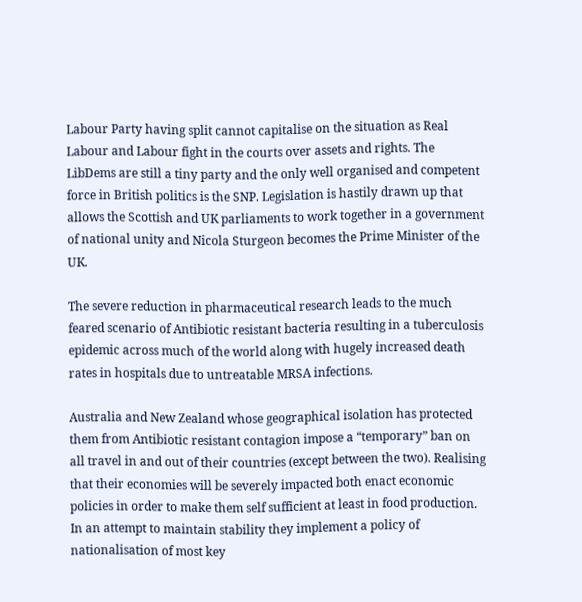Labour Party having split cannot capitalise on the situation as Real Labour and Labour fight in the courts over assets and rights. The LibDems are still a tiny party and the only well organised and competent force in British politics is the SNP. Legislation is hastily drawn up that allows the Scottish and UK parliaments to work together in a government of national unity and Nicola Sturgeon becomes the Prime Minister of the UK.

The severe reduction in pharmaceutical research leads to the much feared scenario of Antibiotic resistant bacteria resulting in a tuberculosis epidemic across much of the world along with hugely increased death rates in hospitals due to untreatable MRSA infections.

Australia and New Zealand whose geographical isolation has protected them from Antibiotic resistant contagion impose a “temporary” ban on all travel in and out of their countries (except between the two). Realising that their economies will be severely impacted both enact economic policies in order to make them self sufficient at least in food production. In an attempt to maintain stability they implement a policy of nationalisation of most key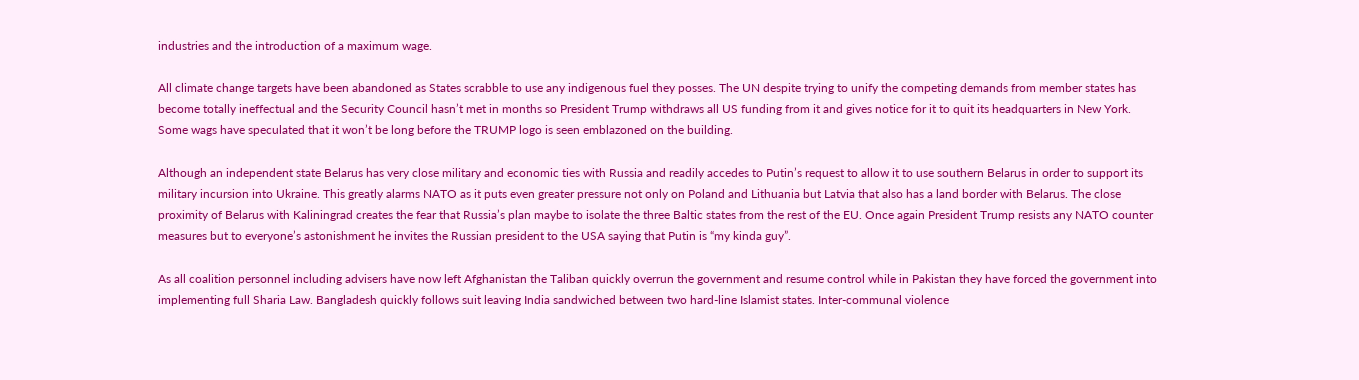industries and the introduction of a maximum wage.

All climate change targets have been abandoned as States scrabble to use any indigenous fuel they posses. The UN despite trying to unify the competing demands from member states has become totally ineffectual and the Security Council hasn’t met in months so President Trump withdraws all US funding from it and gives notice for it to quit its headquarters in New York. Some wags have speculated that it won’t be long before the TRUMP logo is seen emblazoned on the building.

Although an independent state Belarus has very close military and economic ties with Russia and readily accedes to Putin’s request to allow it to use southern Belarus in order to support its military incursion into Ukraine. This greatly alarms NATO as it puts even greater pressure not only on Poland and Lithuania but Latvia that also has a land border with Belarus. The close proximity of Belarus with Kaliningrad creates the fear that Russia’s plan maybe to isolate the three Baltic states from the rest of the EU. Once again President Trump resists any NATO counter measures but to everyone’s astonishment he invites the Russian president to the USA saying that Putin is “my kinda guy”.

As all coalition personnel including advisers have now left Afghanistan the Taliban quickly overrun the government and resume control while in Pakistan they have forced the government into implementing full Sharia Law. Bangladesh quickly follows suit leaving India sandwiched between two hard-line Islamist states. Inter-communal violence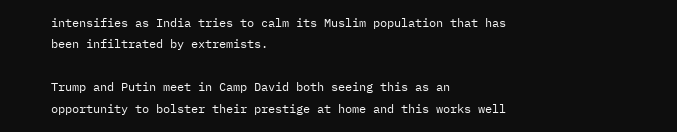intensifies as India tries to calm its Muslim population that has been infiltrated by extremists.

Trump and Putin meet in Camp David both seeing this as an opportunity to bolster their prestige at home and this works well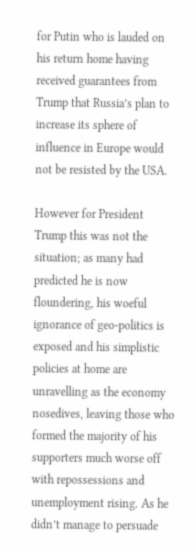for Putin who is lauded on his return home having received guarantees from Trump that Russia’s plan to increase its sphere of influence in Europe would not be resisted by the USA.

However for President Trump this was not the situation; as many had predicted he is now floundering, his woeful ignorance of geo-politics is exposed and his simplistic policies at home are unravelling as the economy nosedives, leaving those who formed the majority of his supporters much worse off with repossessions and unemployment rising. As he didn’t manage to persuade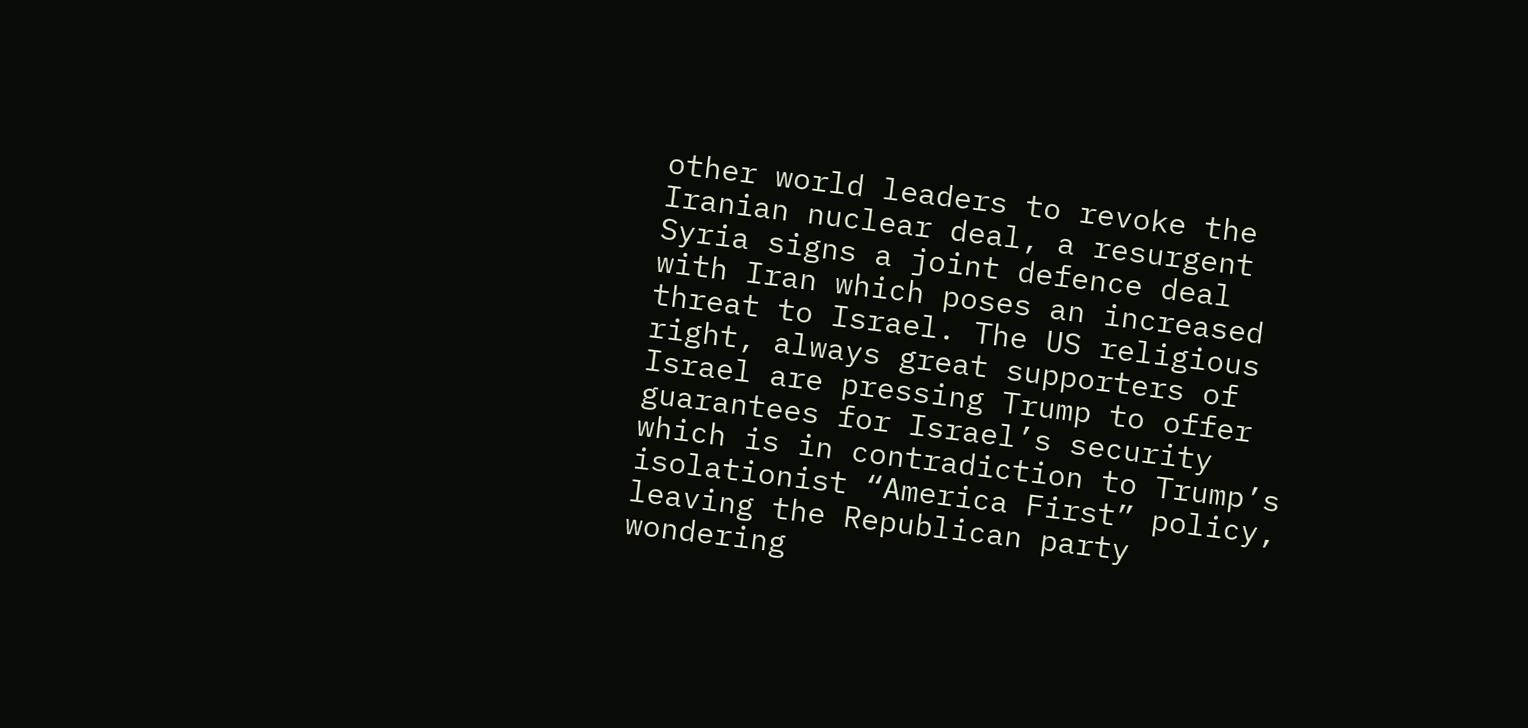other world leaders to revoke the Iranian nuclear deal, a resurgent Syria signs a joint defence deal with Iran which poses an increased threat to Israel. The US religious right, always great supporters of Israel are pressing Trump to offer guarantees for Israel’s security which is in contradiction to Trump’s isolationist “America First” policy, leaving the Republican party wondering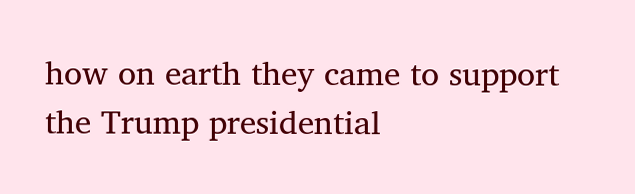how on earth they came to support the Trump presidential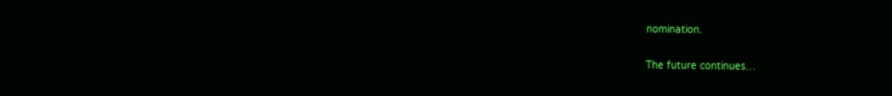nomination.

The future continues…